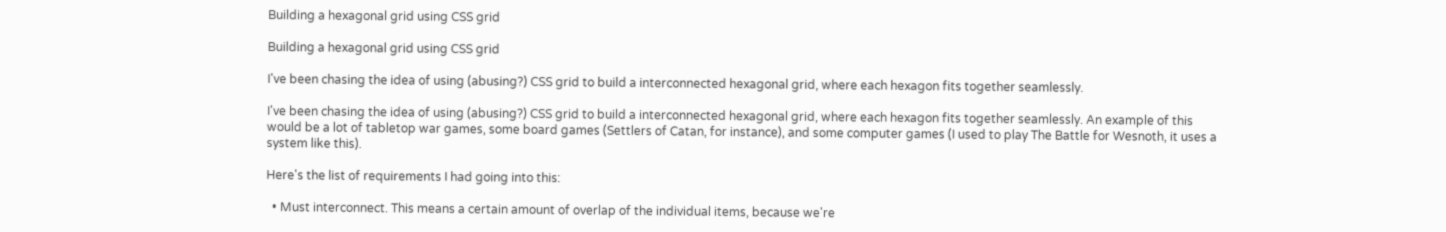Building a hexagonal grid using CSS grid

Building a hexagonal grid using CSS grid

I've been chasing the idea of using (abusing?) CSS grid to build a interconnected hexagonal grid, where each hexagon fits together seamlessly.

I've been chasing the idea of using (abusing?) CSS grid to build a interconnected hexagonal grid, where each hexagon fits together seamlessly. An example of this would be a lot of tabletop war games, some board games (Settlers of Catan, for instance), and some computer games (I used to play The Battle for Wesnoth, it uses a system like this).

Here's the list of requirements I had going into this:

  • Must interconnect. This means a certain amount of overlap of the individual items, because we're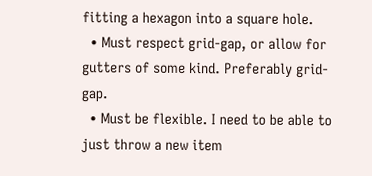fitting a hexagon into a square hole.
  • Must respect grid-gap, or allow for gutters of some kind. Preferably grid-gap.
  • Must be flexible. I need to be able to just throw a new item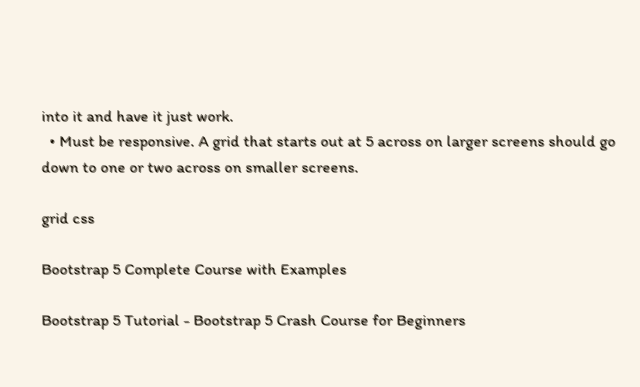into it and have it just work.
  • Must be responsive. A grid that starts out at 5 across on larger screens should go down to one or two across on smaller screens.

grid css

Bootstrap 5 Complete Course with Examples

Bootstrap 5 Tutorial - Bootstrap 5 Crash Course for Beginners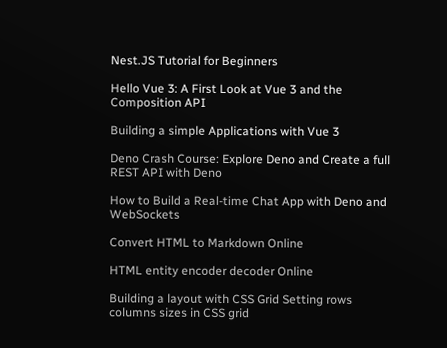Nest.JS Tutorial for Beginners

Hello Vue 3: A First Look at Vue 3 and the Composition API

Building a simple Applications with Vue 3

Deno Crash Course: Explore Deno and Create a full REST API with Deno

How to Build a Real-time Chat App with Deno and WebSockets

Convert HTML to Markdown Online

HTML entity encoder decoder Online

Building a layout with CSS Grid Setting rows columns sizes in CSS grid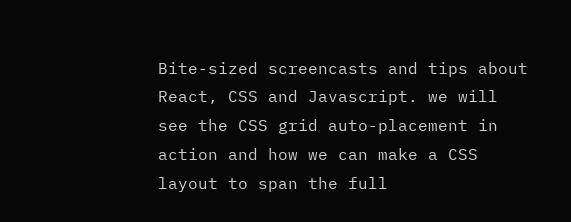Bite-sized screencasts and tips about React, CSS and Javascript. we will see the CSS grid auto-placement in action and how we can make a CSS layout to span the full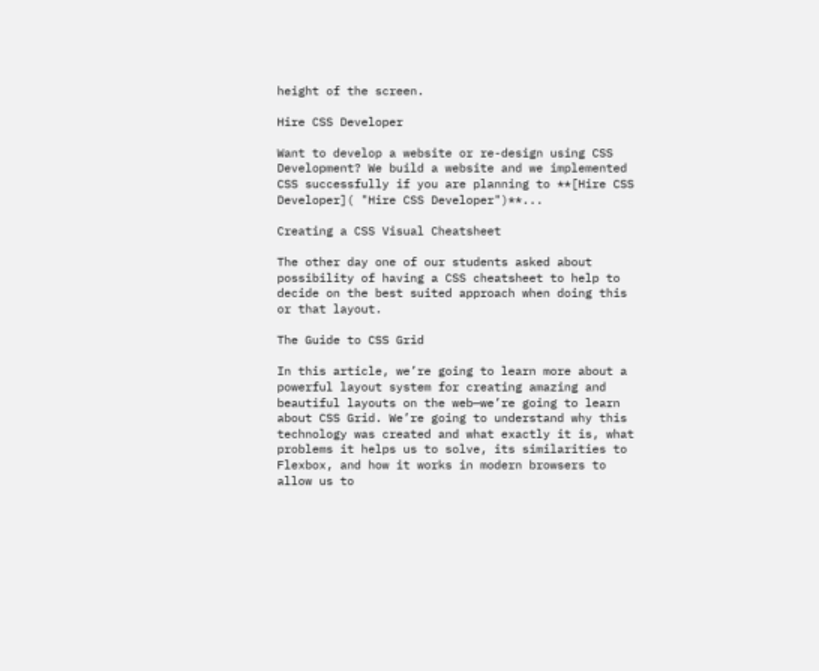height of the screen.

Hire CSS Developer

Want to develop a website or re-design using CSS Development? We build a website and we implemented CSS successfully if you are planning to **[Hire CSS Developer]( "Hire CSS Developer")**...

Creating a CSS Visual Cheatsheet

The other day one of our students asked about possibility of having a CSS cheatsheet to help to decide on the best suited approach when doing this or that layout.

The Guide to CSS Grid

In this article, we’re going to learn more about a powerful layout system for creating amazing and beautiful layouts on the web—we’re going to learn about CSS Grid. We’re going to understand why this technology was created and what exactly it is, what problems it helps us to solve, its similarities to Flexbox, and how it works in modern browsers to allow us to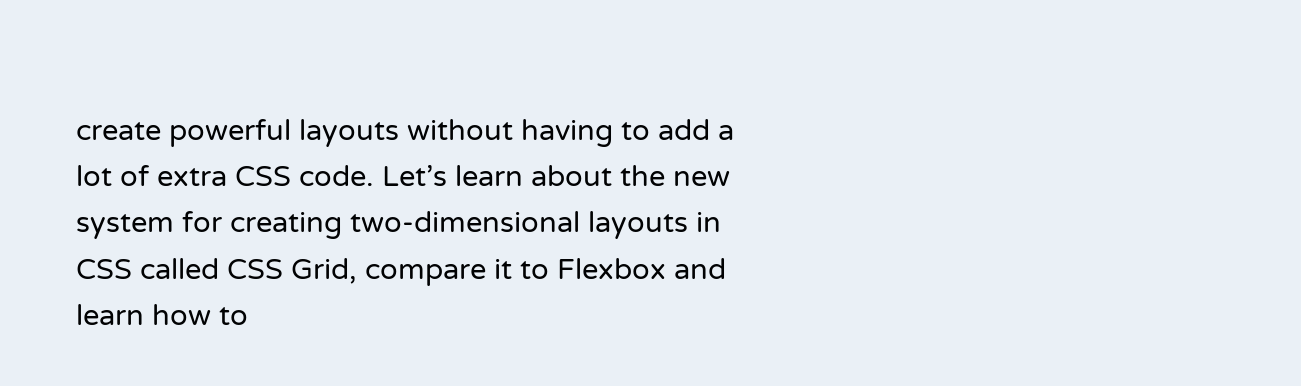create powerful layouts without having to add a lot of extra CSS code. Let’s learn about the new system for creating two-dimensional layouts in CSS called CSS Grid, compare it to Flexbox and learn how to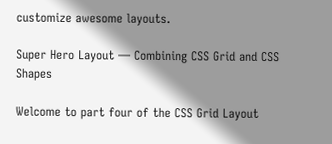customize awesome layouts.

Super Hero Layout — Combining CSS Grid and CSS Shapes

Welcome to part four of the CSS Grid Layout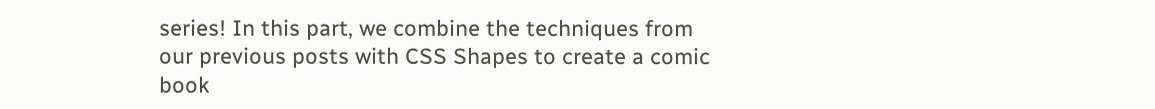series! In this part, we combine the techniques from our previous posts with CSS Shapes to create a comic book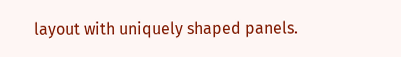layout with uniquely shaped panels.